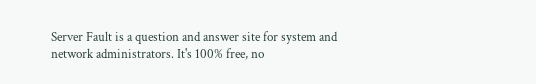Server Fault is a question and answer site for system and network administrators. It's 100% free, no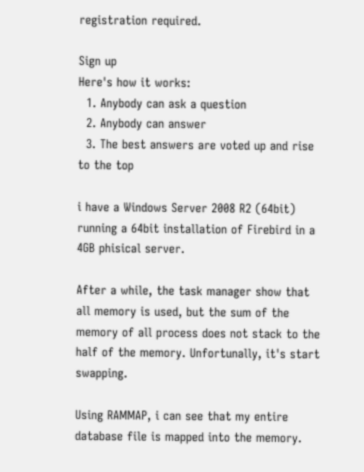registration required.

Sign up
Here's how it works:
  1. Anybody can ask a question
  2. Anybody can answer
  3. The best answers are voted up and rise to the top

i have a Windows Server 2008 R2 (64bit) running a 64bit installation of Firebird in a 4GB phisical server.

After a while, the task manager show that all memory is used, but the sum of the memory of all process does not stack to the half of the memory. Unfortunally, it's start swapping.

Using RAMMAP, i can see that my entire database file is mapped into the memory.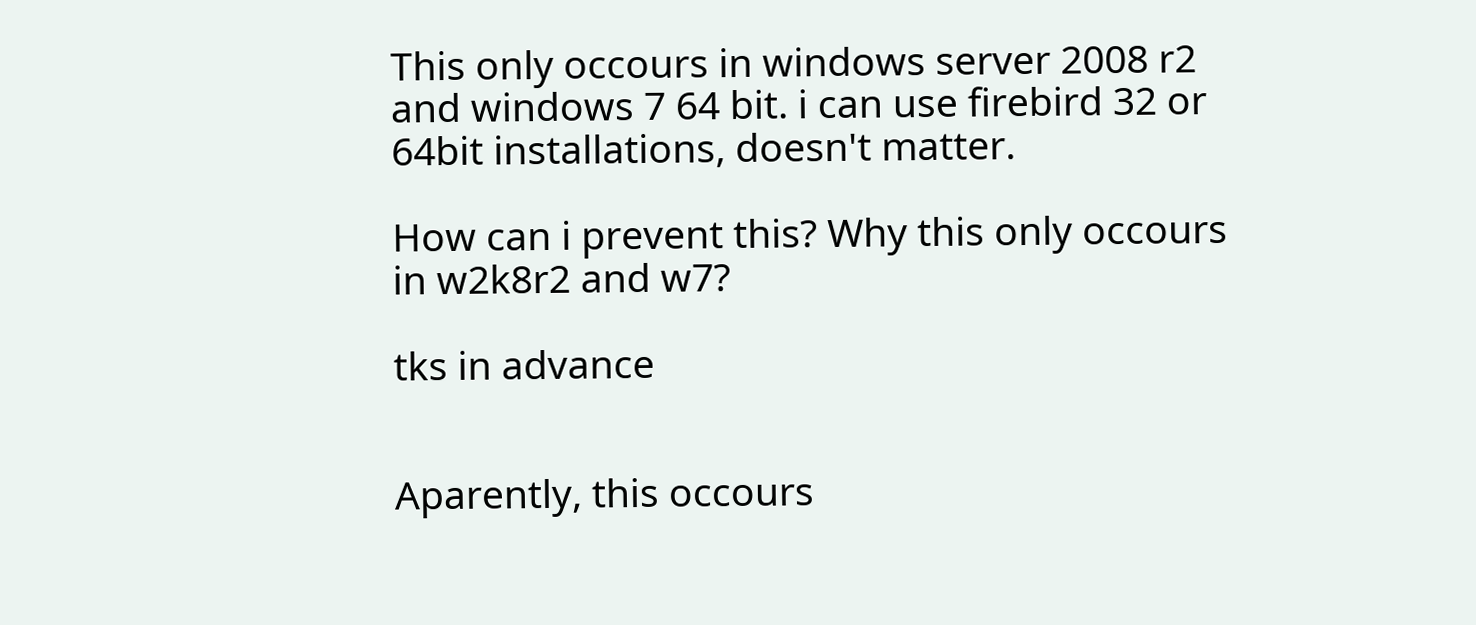This only occours in windows server 2008 r2 and windows 7 64 bit. i can use firebird 32 or 64bit installations, doesn't matter.

How can i prevent this? Why this only occours in w2k8r2 and w7?

tks in advance


Aparently, this occours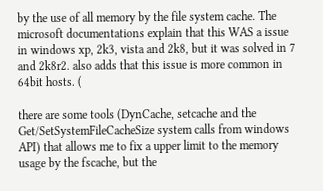by the use of all memory by the file system cache. The microsoft documentations explain that this WAS a issue in windows xp, 2k3, vista and 2k8, but it was solved in 7 and 2k8r2. also adds that this issue is more common in 64bit hosts. (

there are some tools (DynCache, setcache and the Get/SetSystemFileCacheSize system calls from windows API) that allows me to fix a upper limit to the memory usage by the fscache, but the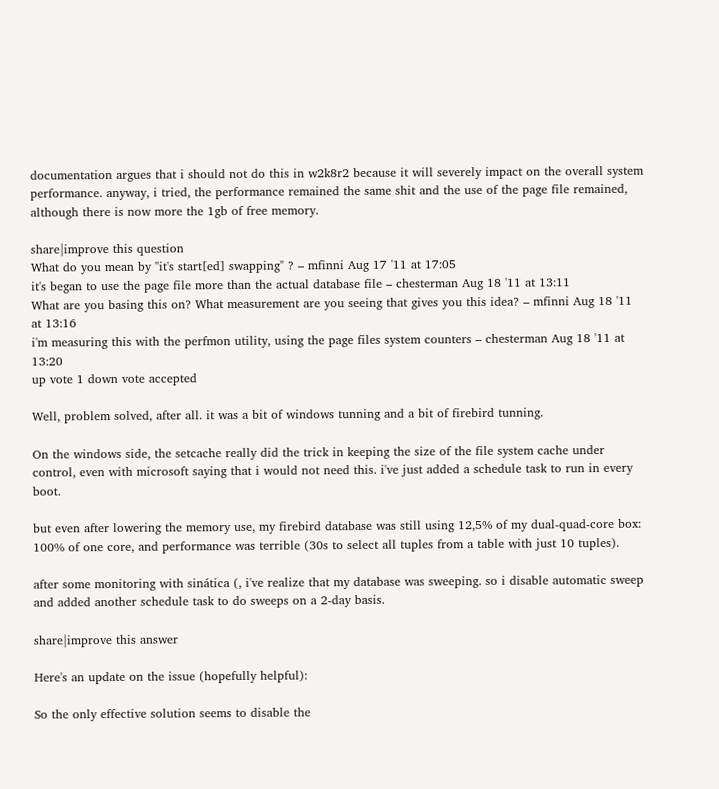documentation argues that i should not do this in w2k8r2 because it will severely impact on the overall system performance. anyway, i tried, the performance remained the same shit and the use of the page file remained, although there is now more the 1gb of free memory.

share|improve this question
What do you mean by "it's start[ed] swapping" ? – mfinni Aug 17 '11 at 17:05
it's began to use the page file more than the actual database file – chesterman Aug 18 '11 at 13:11
What are you basing this on? What measurement are you seeing that gives you this idea? – mfinni Aug 18 '11 at 13:16
i'm measuring this with the perfmon utility, using the page files system counters – chesterman Aug 18 '11 at 13:20
up vote 1 down vote accepted

Well, problem solved, after all. it was a bit of windows tunning and a bit of firebird tunning.

On the windows side, the setcache really did the trick in keeping the size of the file system cache under control, even with microsoft saying that i would not need this. i've just added a schedule task to run in every boot.

but even after lowering the memory use, my firebird database was still using 12,5% of my dual-quad-core box: 100% of one core, and performance was terrible (30s to select all tuples from a table with just 10 tuples).

after some monitoring with sinática (, i've realize that my database was sweeping. so i disable automatic sweep and added another schedule task to do sweeps on a 2-day basis.

share|improve this answer

Here's an update on the issue (hopefully helpful):

So the only effective solution seems to disable the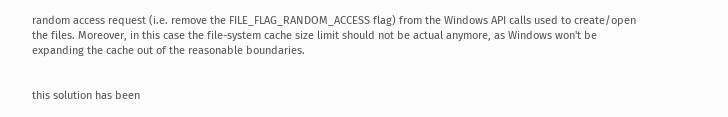random access request (i.e. remove the FILE_FLAG_RANDOM_ACCESS flag) from the Windows API calls used to create/open the files. Moreover, in this case the file-system cache size limit should not be actual anymore, as Windows won't be expanding the cache out of the reasonable boundaries.


this solution has been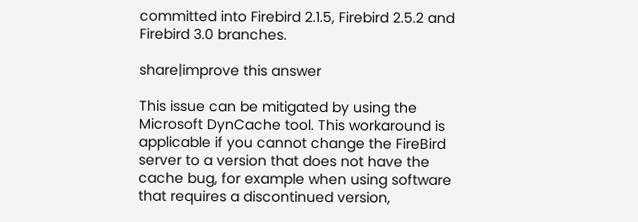committed into Firebird 2.1.5, Firebird 2.5.2 and Firebird 3.0 branches.

share|improve this answer

This issue can be mitigated by using the Microsoft DynCache tool. This workaround is applicable if you cannot change the FireBird server to a version that does not have the cache bug, for example when using software that requires a discontinued version,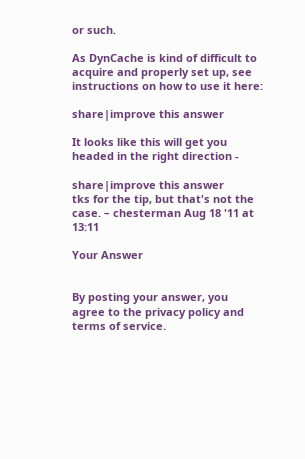or such.

As DynCache is kind of difficult to acquire and properly set up, see instructions on how to use it here:

share|improve this answer

It looks like this will get you headed in the right direction -

share|improve this answer
tks for the tip, but that's not the case. – chesterman Aug 18 '11 at 13:11

Your Answer


By posting your answer, you agree to the privacy policy and terms of service.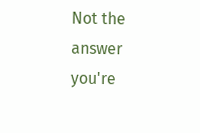Not the answer you're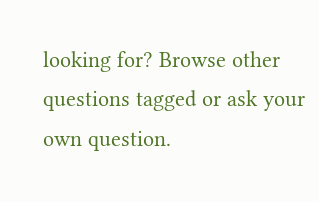looking for? Browse other questions tagged or ask your own question.